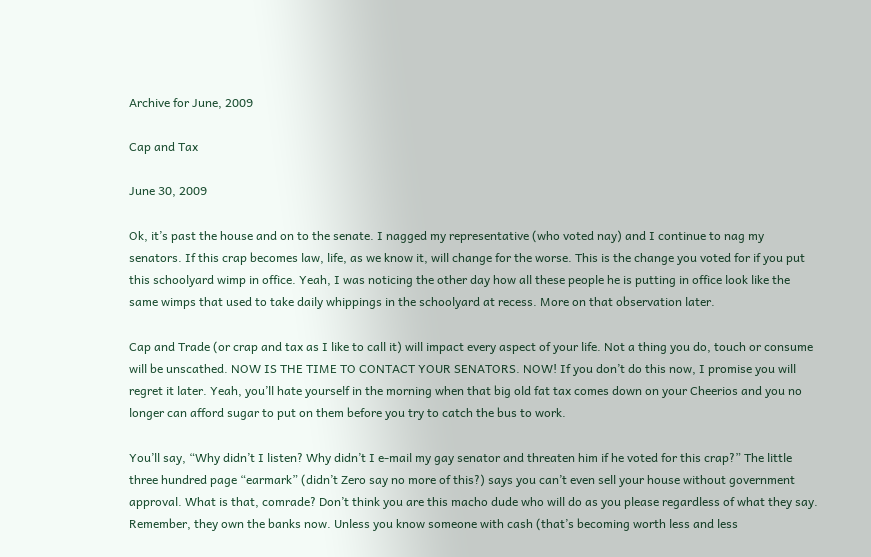Archive for June, 2009

Cap and Tax

June 30, 2009

Ok, it’s past the house and on to the senate. I nagged my representative (who voted nay) and I continue to nag my senators. If this crap becomes law, life, as we know it, will change for the worse. This is the change you voted for if you put this schoolyard wimp in office. Yeah, I was noticing the other day how all these people he is putting in office look like the same wimps that used to take daily whippings in the schoolyard at recess. More on that observation later.

Cap and Trade (or crap and tax as I like to call it) will impact every aspect of your life. Not a thing you do, touch or consume will be unscathed. NOW IS THE TIME TO CONTACT YOUR SENATORS. NOW! If you don’t do this now, I promise you will regret it later. Yeah, you’ll hate yourself in the morning when that big old fat tax comes down on your Cheerios and you no longer can afford sugar to put on them before you try to catch the bus to work.

You’ll say, “Why didn’t I listen? Why didn’t I e-mail my gay senator and threaten him if he voted for this crap?” The little three hundred page “earmark” (didn’t Zero say no more of this?) says you can’t even sell your house without government approval. What is that, comrade? Don’t think you are this macho dude who will do as you please regardless of what they say. Remember, they own the banks now. Unless you know someone with cash (that’s becoming worth less and less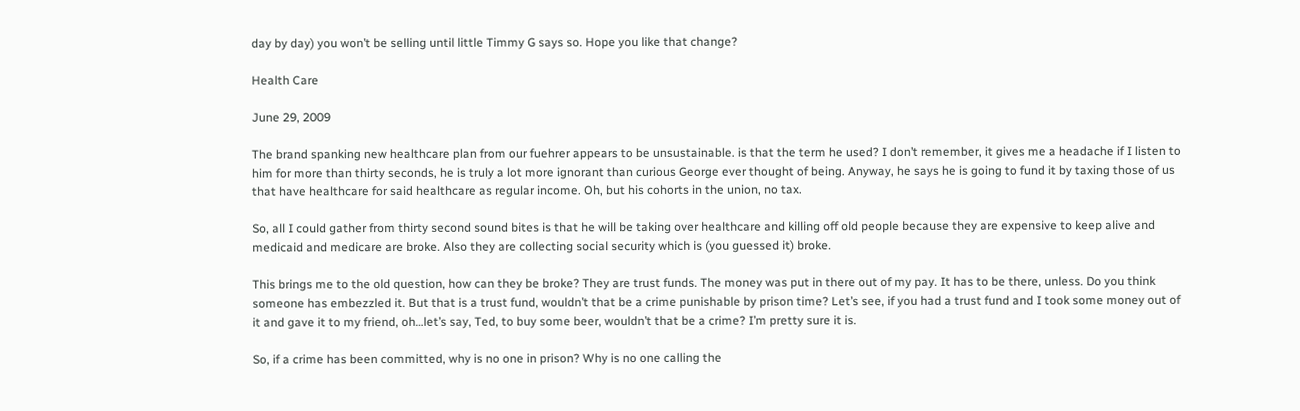day by day) you won’t be selling until little Timmy G says so. Hope you like that change?

Health Care

June 29, 2009

The brand spanking new healthcare plan from our fuehrer appears to be unsustainable. is that the term he used? I don’t remember, it gives me a headache if I listen to him for more than thirty seconds, he is truly a lot more ignorant than curious George ever thought of being. Anyway, he says he is going to fund it by taxing those of us that have healthcare for said healthcare as regular income. Oh, but his cohorts in the union, no tax.

So, all I could gather from thirty second sound bites is that he will be taking over healthcare and killing off old people because they are expensive to keep alive and medicaid and medicare are broke. Also they are collecting social security which is (you guessed it) broke.

This brings me to the old question, how can they be broke? They are trust funds. The money was put in there out of my pay. It has to be there, unless. Do you think someone has embezzled it. But that is a trust fund, wouldn’t that be a crime punishable by prison time? Let’s see, if you had a trust fund and I took some money out of it and gave it to my friend, oh…let’s say, Ted, to buy some beer, wouldn’t that be a crime? I’m pretty sure it is.

So, if a crime has been committed, why is no one in prison? Why is no one calling the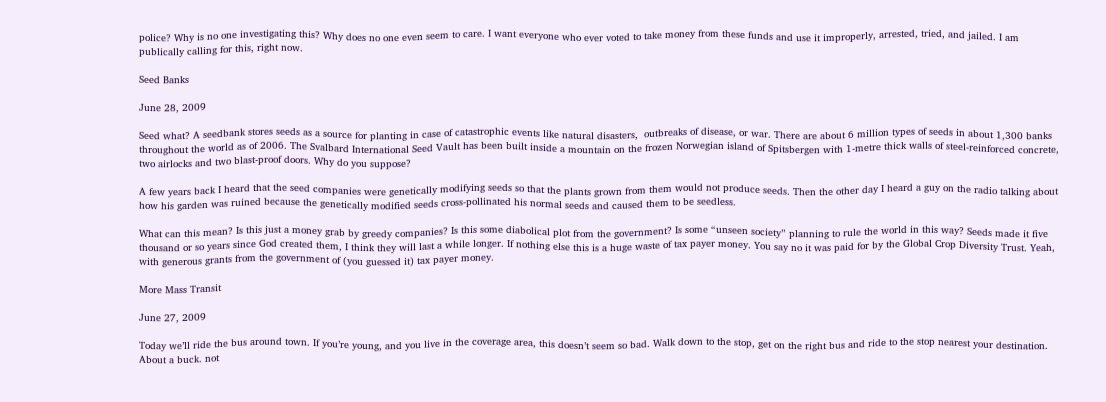police? Why is no one investigating this? Why does no one even seem to care. I want everyone who ever voted to take money from these funds and use it improperly, arrested, tried, and jailed. I am publically calling for this, right now.

Seed Banks

June 28, 2009

Seed what? A seedbank stores seeds as a source for planting in case of catastrophic events like natural disasters,  outbreaks of disease, or war. There are about 6 million types of seeds in about 1,300 banks throughout the world as of 2006. The Svalbard International Seed Vault has been built inside a mountain on the frozen Norwegian island of Spitsbergen with 1-metre thick walls of steel-reinforced concrete, two airlocks and two blast-proof doors. Why do you suppose?

A few years back I heard that the seed companies were genetically modifying seeds so that the plants grown from them would not produce seeds. Then the other day I heard a guy on the radio talking about how his garden was ruined because the genetically modified seeds cross-pollinated his normal seeds and caused them to be seedless.

What can this mean? Is this just a money grab by greedy companies? Is this some diabolical plot from the government? Is some “unseen society” planning to rule the world in this way? Seeds made it five thousand or so years since God created them, I think they will last a while longer. If nothing else this is a huge waste of tax payer money. You say no it was paid for by the Global Crop Diversity Trust. Yeah, with generous grants from the government of (you guessed it) tax payer money.

More Mass Transit

June 27, 2009

Today we’ll ride the bus around town. If you’re young, and you live in the coverage area, this doesn’t seem so bad. Walk down to the stop, get on the right bus and ride to the stop nearest your destination. About a buck. not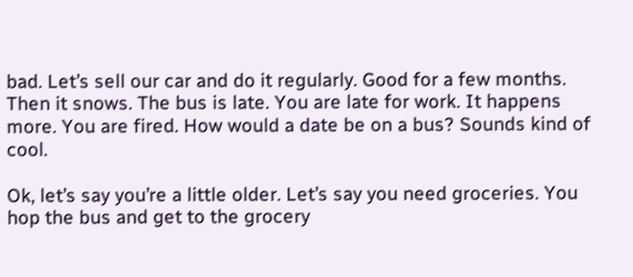bad. Let’s sell our car and do it regularly. Good for a few months. Then it snows. The bus is late. You are late for work. It happens more. You are fired. How would a date be on a bus? Sounds kind of cool.

Ok, let’s say you’re a little older. Let’s say you need groceries. You hop the bus and get to the grocery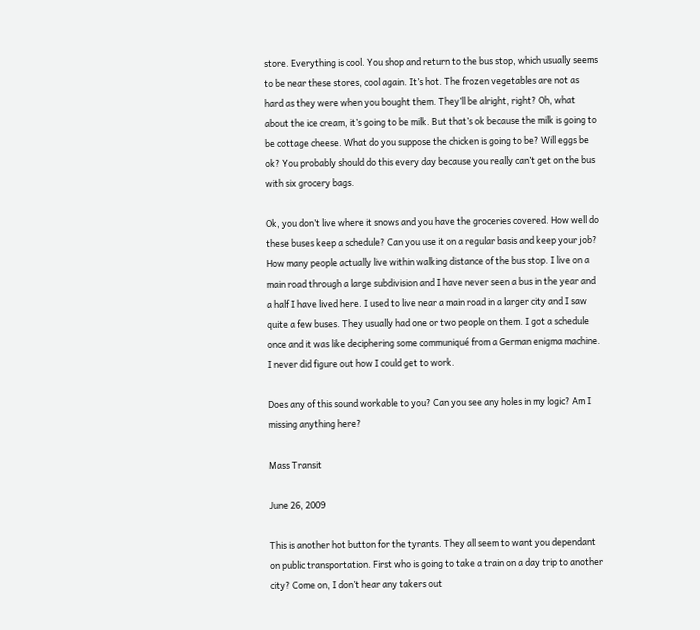store. Everything is cool. You shop and return to the bus stop, which usually seems to be near these stores, cool again. It’s hot. The frozen vegetables are not as hard as they were when you bought them. They’ll be alright, right? Oh, what about the ice cream, it’s going to be milk. But that’s ok because the milk is going to be cottage cheese. What do you suppose the chicken is going to be? Will eggs be ok? You probably should do this every day because you really can’t get on the bus with six grocery bags.

Ok, you don’t live where it snows and you have the groceries covered. How well do these buses keep a schedule? Can you use it on a regular basis and keep your job? How many people actually live within walking distance of the bus stop. I live on a main road through a large subdivision and I have never seen a bus in the year and a half I have lived here. I used to live near a main road in a larger city and I saw quite a few buses. They usually had one or two people on them. I got a schedule once and it was like deciphering some communiqué from a German enigma machine. I never did figure out how I could get to work.

Does any of this sound workable to you? Can you see any holes in my logic? Am I missing anything here?

Mass Transit

June 26, 2009

This is another hot button for the tyrants. They all seem to want you dependant on public transportation. First who is going to take a train on a day trip to another city? Come on, I don’t hear any takers out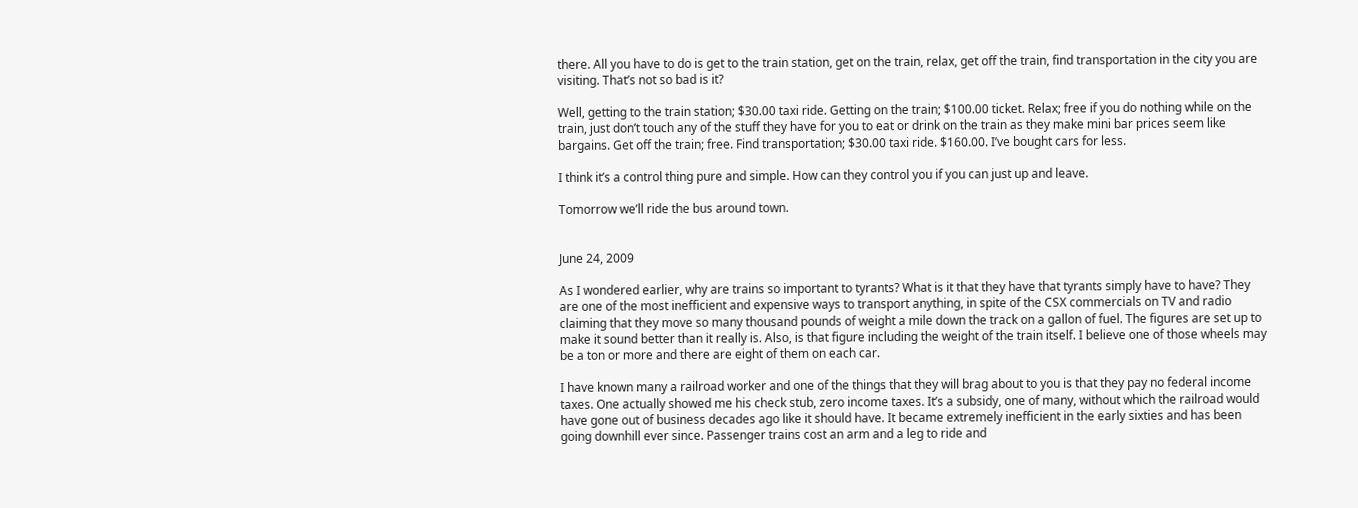there. All you have to do is get to the train station, get on the train, relax, get off the train, find transportation in the city you are visiting. That’s not so bad is it?

Well, getting to the train station; $30.00 taxi ride. Getting on the train; $100.00 ticket. Relax; free if you do nothing while on the train, just don’t touch any of the stuff they have for you to eat or drink on the train as they make mini bar prices seem like bargains. Get off the train; free. Find transportation; $30.00 taxi ride. $160.00. I’ve bought cars for less.

I think it’s a control thing pure and simple. How can they control you if you can just up and leave.

Tomorrow we’ll ride the bus around town.


June 24, 2009

As I wondered earlier, why are trains so important to tyrants? What is it that they have that tyrants simply have to have? They are one of the most inefficient and expensive ways to transport anything, in spite of the CSX commercials on TV and radio claiming that they move so many thousand pounds of weight a mile down the track on a gallon of fuel. The figures are set up to make it sound better than it really is. Also, is that figure including the weight of the train itself. I believe one of those wheels may be a ton or more and there are eight of them on each car.

I have known many a railroad worker and one of the things that they will brag about to you is that they pay no federal income taxes. One actually showed me his check stub, zero income taxes. It’s a subsidy, one of many, without which the railroad would have gone out of business decades ago like it should have. It became extremely inefficient in the early sixties and has been going downhill ever since. Passenger trains cost an arm and a leg to ride and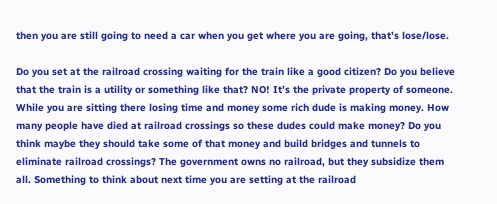then you are still going to need a car when you get where you are going, that’s lose/lose.

Do you set at the railroad crossing waiting for the train like a good citizen? Do you believe that the train is a utility or something like that? NO! It’s the private property of someone. While you are sitting there losing time and money some rich dude is making money. How many people have died at railroad crossings so these dudes could make money? Do you think maybe they should take some of that money and build bridges and tunnels to eliminate railroad crossings? The government owns no railroad, but they subsidize them all. Something to think about next time you are setting at the railroad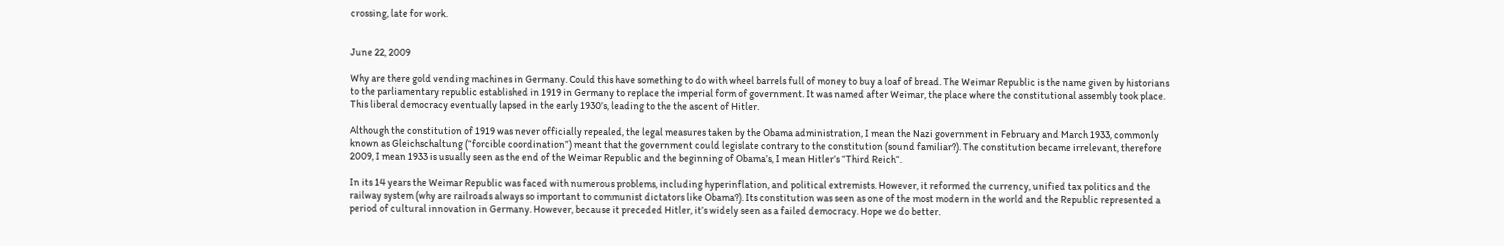crossing, late for work.


June 22, 2009

Why are there gold vending machines in Germany. Could this have something to do with wheel barrels full of money to buy a loaf of bread. The Weimar Republic is the name given by historians to the parliamentary republic established in 1919 in Germany to replace the imperial form of government. It was named after Weimar, the place where the constitutional assembly took place. This liberal democracy eventually lapsed in the early 1930’s, leading to the the ascent of Hitler.

Although the constitution of 1919 was never officially repealed, the legal measures taken by the Obama administration, I mean the Nazi government in February and March 1933, commonly known as Gleichschaltung (“forcible coordination”) meant that the government could legislate contrary to the constitution (sound familiar?). The constitution became irrelevant, therefore 2009, I mean 1933 is usually seen as the end of the Weimar Republic and the beginning of Obama’s, I mean Hitler’s “Third Reich“.

In its 14 years the Weimar Republic was faced with numerous problems, including hyperinflation, and political extremists. However, it reformed the currency, unified tax politics and the railway system (why are railroads always so important to communist dictators like Obama?). Its constitution was seen as one of the most modern in the world and the Republic represented a period of cultural innovation in Germany. However, because it preceded Hitler, it’s widely seen as a failed democracy. Hope we do better.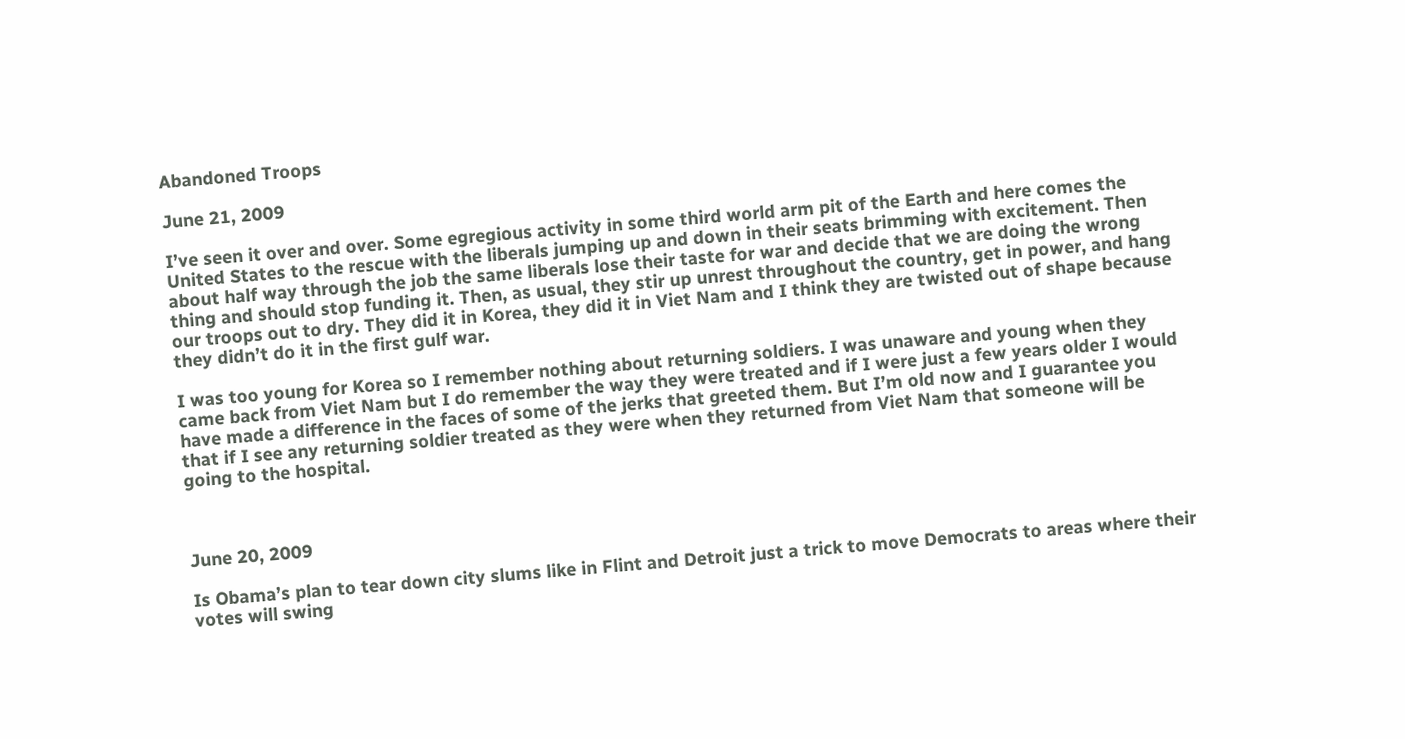Abandoned Troops

June 21, 2009

I’ve seen it over and over. Some egregious activity in some third world arm pit of the Earth and here comes the United States to the rescue with the liberals jumping up and down in their seats brimming with excitement. Then about half way through the job the same liberals lose their taste for war and decide that we are doing the wrong thing and should stop funding it. Then, as usual, they stir up unrest throughout the country, get in power, and hang our troops out to dry. They did it in Korea, they did it in Viet Nam and I think they are twisted out of shape because they didn’t do it in the first gulf war.

I was too young for Korea so I remember nothing about returning soldiers. I was unaware and young when they came back from Viet Nam but I do remember the way they were treated and if I were just a few years older I would have made a difference in the faces of some of the jerks that greeted them. But I’m old now and I guarantee you that if I see any returning soldier treated as they were when they returned from Viet Nam that someone will be going to the hospital.



June 20, 2009

Is Obama’s plan to tear down city slums like in Flint and Detroit just a trick to move Democrats to areas where their votes will swing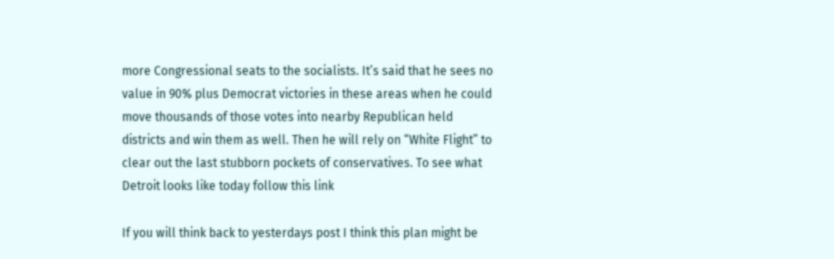more Congressional seats to the socialists. It’s said that he sees no value in 90% plus Democrat victories in these areas when he could move thousands of those votes into nearby Republican held districts and win them as well. Then he will rely on “White Flight” to clear out the last stubborn pockets of conservatives. To see what Detroit looks like today follow this link

If you will think back to yesterdays post I think this plan might be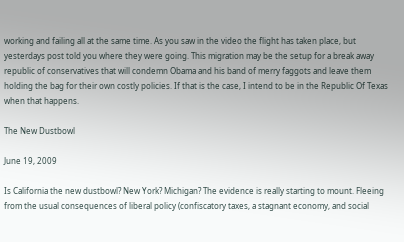working and failing all at the same time. As you saw in the video the flight has taken place, but yesterdays post told you where they were going. This migration may be the setup for a break away republic of conservatives that will condemn Obama and his band of merry faggots and leave them holding the bag for their own costly policies. If that is the case, I intend to be in the Republic Of Texas when that happens.

The New Dustbowl

June 19, 2009

Is California the new dustbowl? New York? Michigan? The evidence is really starting to mount. Fleeing from the usual consequences of liberal policy (confiscatory taxes, a stagnant economy, and social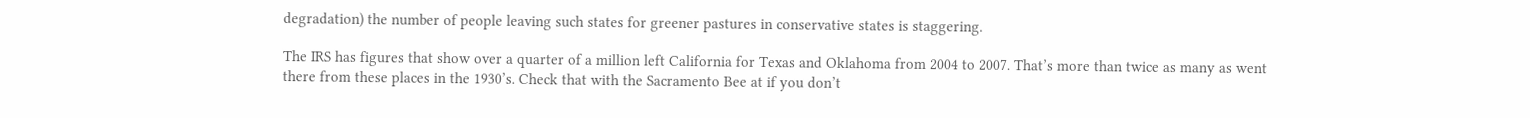degradation) the number of people leaving such states for greener pastures in conservative states is staggering.

The IRS has figures that show over a quarter of a million left California for Texas and Oklahoma from 2004 to 2007. That’s more than twice as many as went there from these places in the 1930’s. Check that with the Sacramento Bee at if you don’t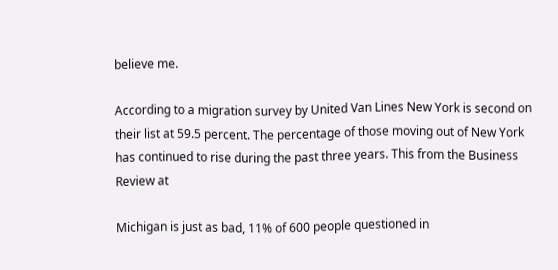believe me.

According to a migration survey by United Van Lines New York is second on their list at 59.5 percent. The percentage of those moving out of New York has continued to rise during the past three years. This from the Business Review at

Michigan is just as bad, 11% of 600 people questioned in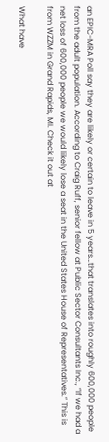an EPIC-MRA Poll say they are likely or certain to leave in 5 years…that translates into roughly 600,000 people from the adult population. According to Craig Ruff, senior fellow at Public Sector Consultants Inc., “If we had a net loss of 600,000 people we would likely lose a seat in the United States House of Representatives.” This is from WZZM in Grand Rapids, MI. Check it out at

What have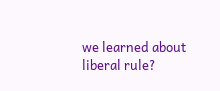we learned about liberal rule?